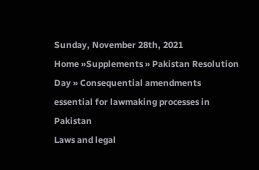Sunday, November 28th, 2021
Home »Supplements » Pakistan Resolution Day » Consequential amendments essential for lawmaking processes in Pakistan
Laws and legal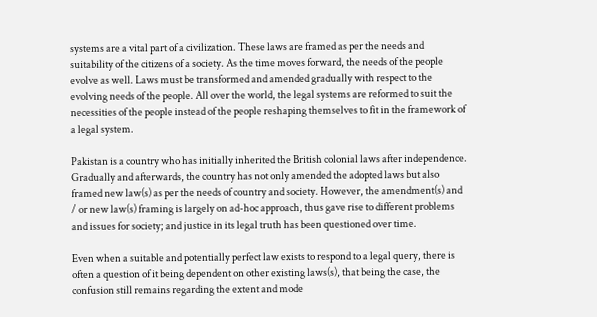systems are a vital part of a civilization. These laws are framed as per the needs and suitability of the citizens of a society. As the time moves forward, the needs of the people evolve as well. Laws must be transformed and amended gradually with respect to the evolving needs of the people. All over the world, the legal systems are reformed to suit the necessities of the people instead of the people reshaping themselves to fit in the framework of a legal system.

Pakistan is a country who has initially inherited the British colonial laws after independence. Gradually and afterwards, the country has not only amended the adopted laws but also framed new law(s) as per the needs of country and society. However, the amendment(s) and / or new law(s) framing is largely on ad-hoc approach, thus gave rise to different problems and issues for society; and justice in its legal truth has been questioned over time.

Even when a suitable and potentially perfect law exists to respond to a legal query, there is often a question of it being dependent on other existing laws(s), that being the case, the confusion still remains regarding the extent and mode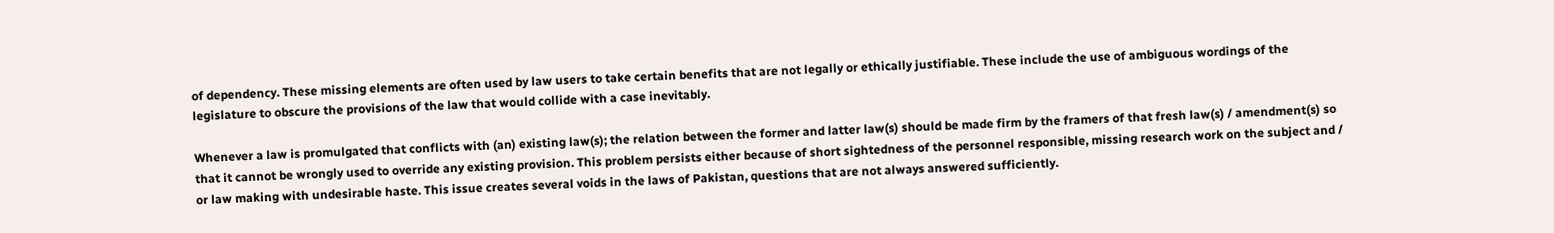of dependency. These missing elements are often used by law users to take certain benefits that are not legally or ethically justifiable. These include the use of ambiguous wordings of the legislature to obscure the provisions of the law that would collide with a case inevitably.

Whenever a law is promulgated that conflicts with (an) existing law(s); the relation between the former and latter law(s) should be made firm by the framers of that fresh law(s) / amendment(s) so that it cannot be wrongly used to override any existing provision. This problem persists either because of short sightedness of the personnel responsible, missing research work on the subject and / or law making with undesirable haste. This issue creates several voids in the laws of Pakistan, questions that are not always answered sufficiently.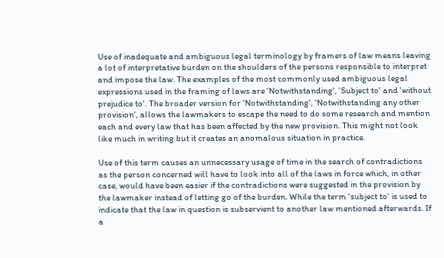Use of inadequate and ambiguous legal terminology by framers of law means leaving a lot of interpretative burden on the shoulders of the persons responsible to interpret and impose the law. The examples of the most commonly used ambiguous legal expressions used in the framing of laws are 'Notwithstanding', 'Subject to' and 'without prejudice to'. The broader version for 'Notwithstanding', 'Notwithstanding any other provision', allows the lawmakers to escape the need to do some research and mention each and every law that has been affected by the new provision. This might not look like much in writing but it creates an anomalous situation in practice.

Use of this term causes an unnecessary usage of time in the search of contradictions as the person concerned will have to look into all of the laws in force which, in other case, would have been easier if the contradictions were suggested in the provision by the lawmaker instead of letting go of the burden. While the term 'subject to' is used to indicate that the law in question is subservient to another law mentioned afterwards. If a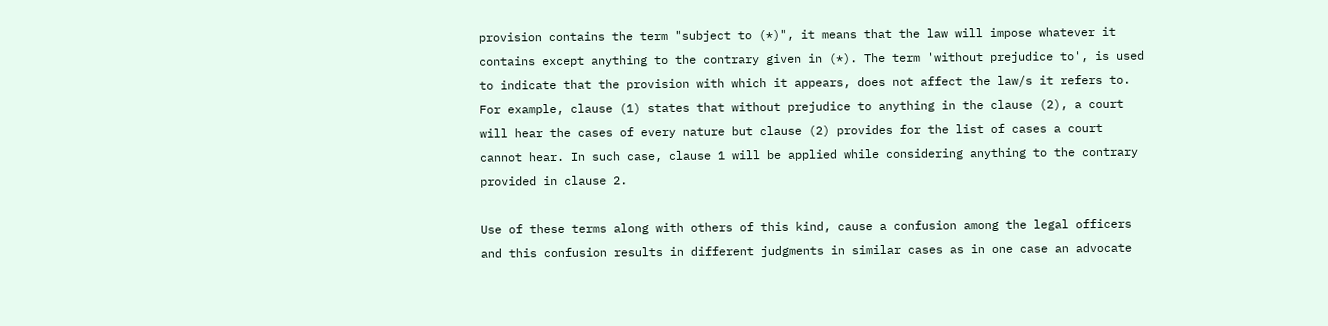provision contains the term "subject to (*)", it means that the law will impose whatever it contains except anything to the contrary given in (*). The term 'without prejudice to', is used to indicate that the provision with which it appears, does not affect the law/s it refers to. For example, clause (1) states that without prejudice to anything in the clause (2), a court will hear the cases of every nature but clause (2) provides for the list of cases a court cannot hear. In such case, clause 1 will be applied while considering anything to the contrary provided in clause 2.

Use of these terms along with others of this kind, cause a confusion among the legal officers and this confusion results in different judgments in similar cases as in one case an advocate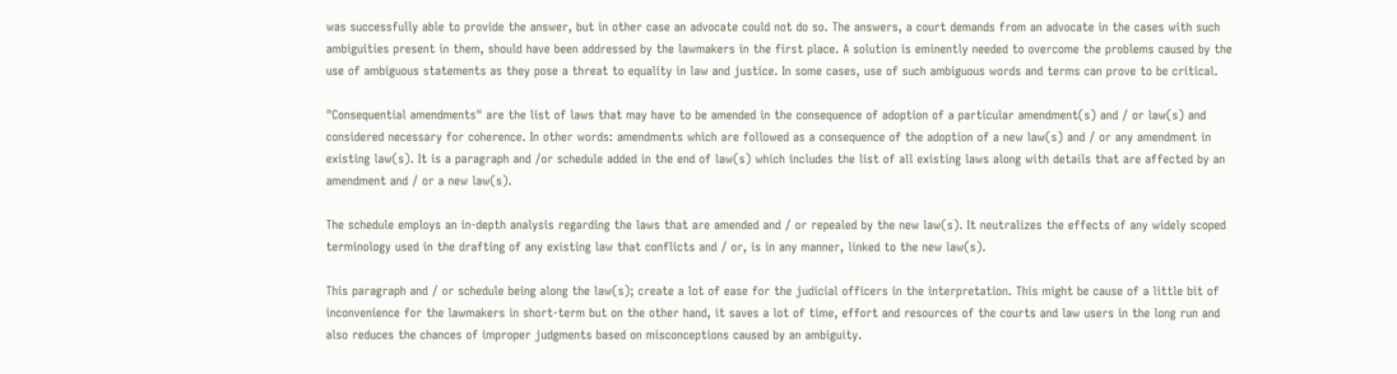was successfully able to provide the answer, but in other case an advocate could not do so. The answers, a court demands from an advocate in the cases with such ambiguities present in them, should have been addressed by the lawmakers in the first place. A solution is eminently needed to overcome the problems caused by the use of ambiguous statements as they pose a threat to equality in law and justice. In some cases, use of such ambiguous words and terms can prove to be critical.

"Consequential amendments" are the list of laws that may have to be amended in the consequence of adoption of a particular amendment(s) and / or law(s) and considered necessary for coherence. In other words: amendments which are followed as a consequence of the adoption of a new law(s) and / or any amendment in existing law(s). It is a paragraph and /or schedule added in the end of law(s) which includes the list of all existing laws along with details that are affected by an amendment and / or a new law(s).

The schedule employs an in-depth analysis regarding the laws that are amended and / or repealed by the new law(s). It neutralizes the effects of any widely scoped terminology used in the drafting of any existing law that conflicts and / or, is in any manner, linked to the new law(s).

This paragraph and / or schedule being along the law(s); create a lot of ease for the judicial officers in the interpretation. This might be cause of a little bit of inconvenience for the lawmakers in short-term but on the other hand, it saves a lot of time, effort and resources of the courts and law users in the long run and also reduces the chances of improper judgments based on misconceptions caused by an ambiguity.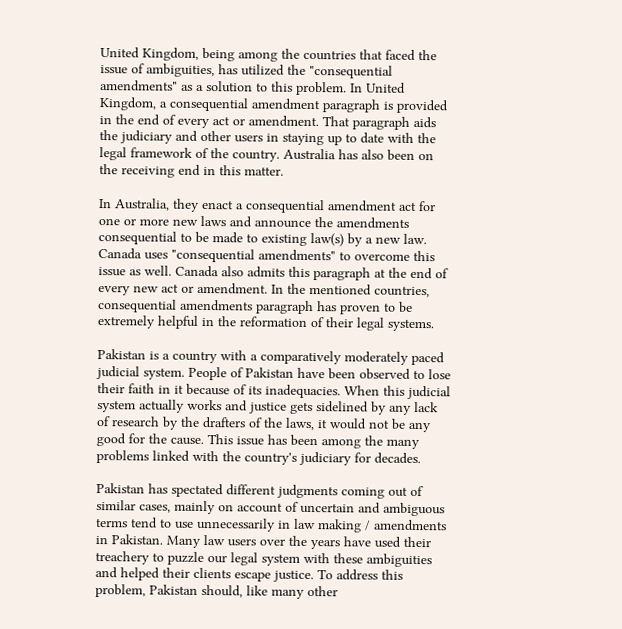United Kingdom, being among the countries that faced the issue of ambiguities, has utilized the "consequential amendments" as a solution to this problem. In United Kingdom, a consequential amendment paragraph is provided in the end of every act or amendment. That paragraph aids the judiciary and other users in staying up to date with the legal framework of the country. Australia has also been on the receiving end in this matter.

In Australia, they enact a consequential amendment act for one or more new laws and announce the amendments consequential to be made to existing law(s) by a new law. Canada uses "consequential amendments" to overcome this issue as well. Canada also admits this paragraph at the end of every new act or amendment. In the mentioned countries, consequential amendments paragraph has proven to be extremely helpful in the reformation of their legal systems.

Pakistan is a country with a comparatively moderately paced judicial system. People of Pakistan have been observed to lose their faith in it because of its inadequacies. When this judicial system actually works and justice gets sidelined by any lack of research by the drafters of the laws, it would not be any good for the cause. This issue has been among the many problems linked with the country's judiciary for decades.

Pakistan has spectated different judgments coming out of similar cases, mainly on account of uncertain and ambiguous terms tend to use unnecessarily in law making / amendments in Pakistan. Many law users over the years have used their treachery to puzzle our legal system with these ambiguities and helped their clients escape justice. To address this problem, Pakistan should, like many other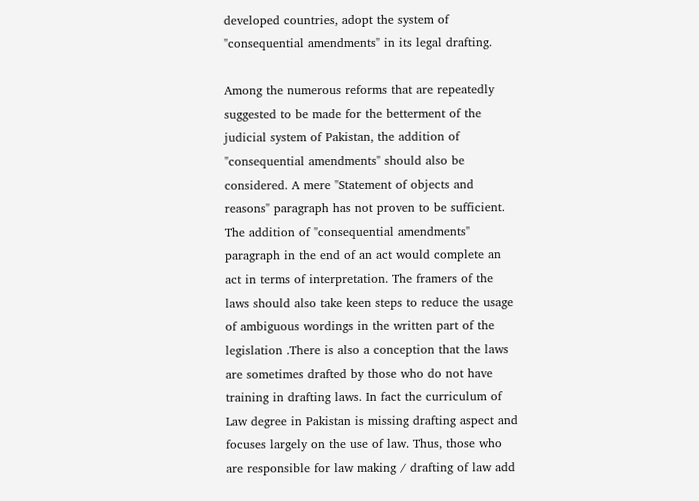developed countries, adopt the system of "consequential amendments" in its legal drafting.

Among the numerous reforms that are repeatedly suggested to be made for the betterment of the judicial system of Pakistan, the addition of "consequential amendments" should also be considered. A mere "Statement of objects and reasons" paragraph has not proven to be sufficient. The addition of "consequential amendments" paragraph in the end of an act would complete an act in terms of interpretation. The framers of the laws should also take keen steps to reduce the usage of ambiguous wordings in the written part of the legislation .There is also a conception that the laws are sometimes drafted by those who do not have training in drafting laws. In fact the curriculum of Law degree in Pakistan is missing drafting aspect and focuses largely on the use of law. Thus, those who are responsible for law making / drafting of law add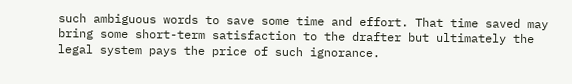such ambiguous words to save some time and effort. That time saved may bring some short-term satisfaction to the drafter but ultimately the legal system pays the price of such ignorance.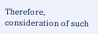Therefore, consideration of such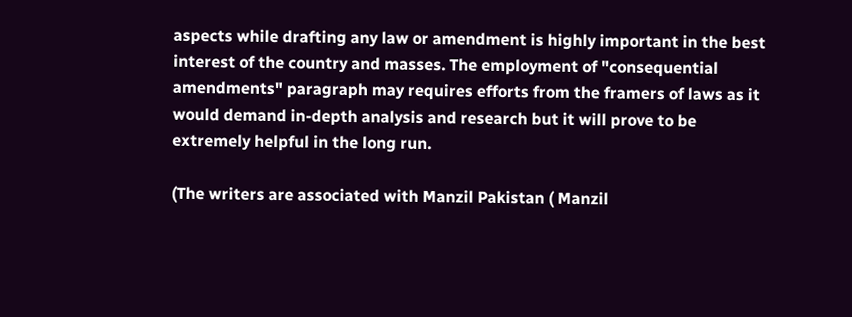aspects while drafting any law or amendment is highly important in the best interest of the country and masses. The employment of "consequential amendments" paragraph may requires efforts from the framers of laws as it would demand in-depth analysis and research but it will prove to be extremely helpful in the long run.

(The writers are associated with Manzil Pakistan ( Manzil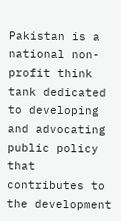Pakistan is a national non-profit think tank dedicated to developing and advocating public policy that contributes to the development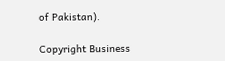of Pakistan).

Copyright Business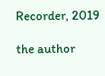Recorder, 2019

the author